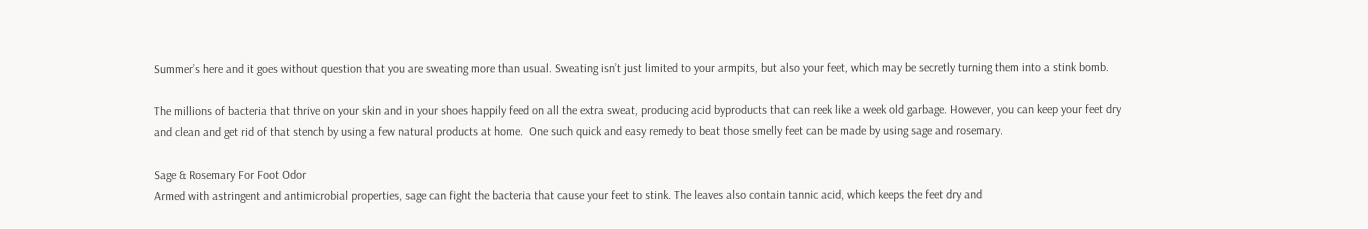Summer’s here and it goes without question that you are sweating more than usual. Sweating isn’t just limited to your armpits, but also your feet, which may be secretly turning them into a stink bomb.

The millions of bacteria that thrive on your skin and in your shoes happily feed on all the extra sweat, producing acid byproducts that can reek like a week old garbage. However, you can keep your feet dry and clean and get rid of that stench by using a few natural products at home.  One such quick and easy remedy to beat those smelly feet can be made by using sage and rosemary.

Sage & Rosemary For Foot Odor
Armed with astringent and antimicrobial properties, sage can fight the bacteria that cause your feet to stink. The leaves also contain tannic acid, which keeps the feet dry and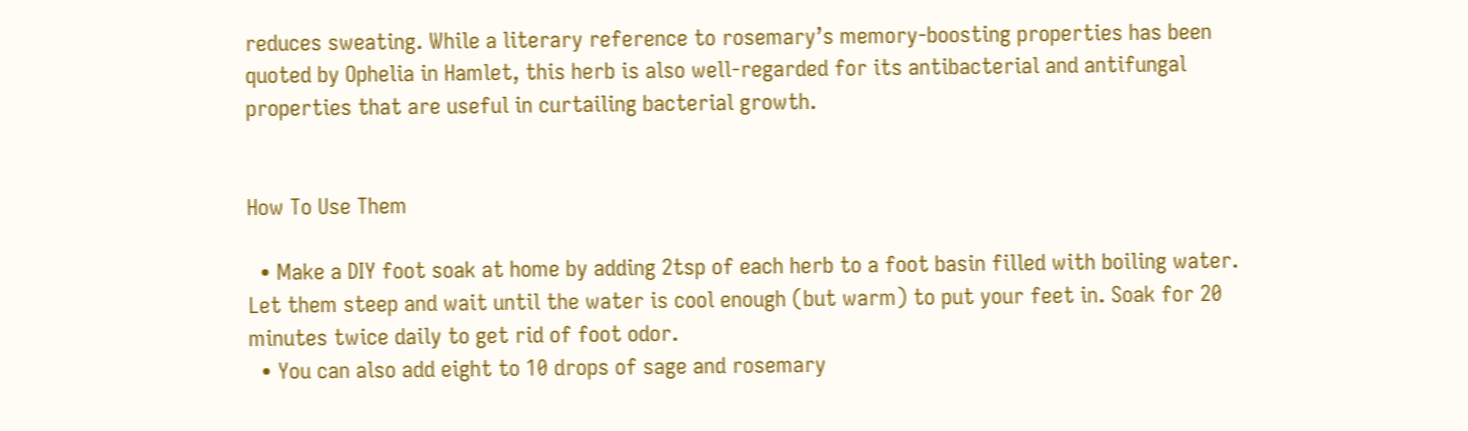reduces sweating. While a literary reference to rosemary’s memory-boosting properties has been quoted by Ophelia in Hamlet, this herb is also well-regarded for its antibacterial and antifungal properties that are useful in curtailing bacterial growth.


How To Use Them

  • Make a DIY foot soak at home by adding 2tsp of each herb to a foot basin filled with boiling water. Let them steep and wait until the water is cool enough (but warm) to put your feet in. Soak for 20 minutes twice daily to get rid of foot odor.
  • You can also add eight to 10 drops of sage and rosemary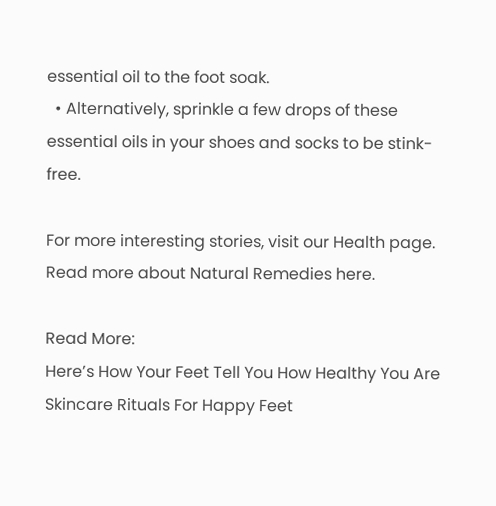essential oil to the foot soak.
  • Alternatively, sprinkle a few drops of these essential oils in your shoes and socks to be stink-free.

For more interesting stories, visit our Health page. Read more about Natural Remedies here.

Read More:
Here’s How Your Feet Tell You How Healthy You Are
Skincare Rituals For Happy Feet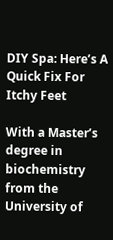DIY Spa: Here’s A Quick Fix For Itchy Feet

With a Master’s degree in biochemistry from the University of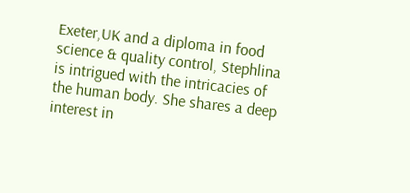Exeter,UK and a diploma in food science & quality control, Stephlina is intrigued with the intricacies of the human body. She shares a deep interest in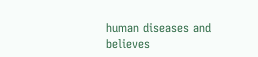human diseases and believes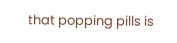that popping pills is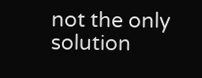not the only solution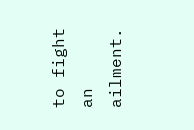to fight an ailment.